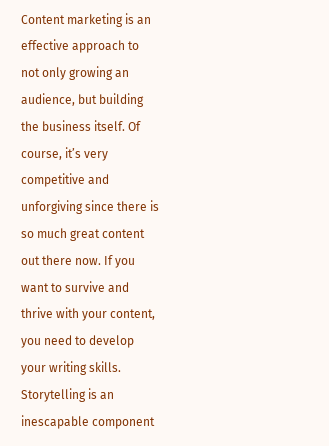Content marketing is an effective approach to not only growing an audience, but building the business itself. Of course, it’s very competitive and unforgiving since there is so much great content out there now. If you want to survive and thrive with your content, you need to develop your writing skills. Storytelling is an inescapable component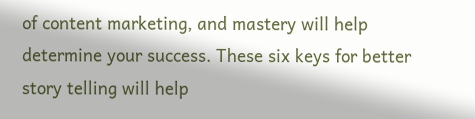of content marketing, and mastery will help determine your success. These six keys for better story telling will help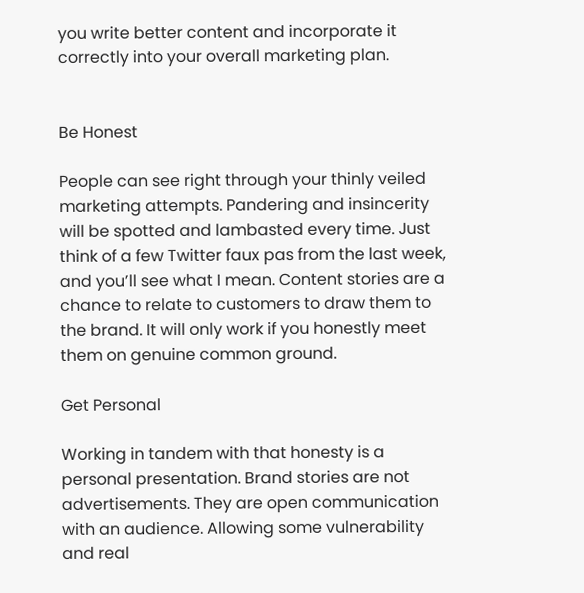you write better content and incorporate it correctly into your overall marketing plan.


Be Honest

People can see right through your thinly veiled marketing attempts. Pandering and insincerity will be spotted and lambasted every time. Just think of a few Twitter faux pas from the last week, and you’ll see what I mean. Content stories are a chance to relate to customers to draw them to the brand. It will only work if you honestly meet them on genuine common ground.

Get Personal

Working in tandem with that honesty is a personal presentation. Brand stories are not advertisements. They are open communication with an audience. Allowing some vulnerability and real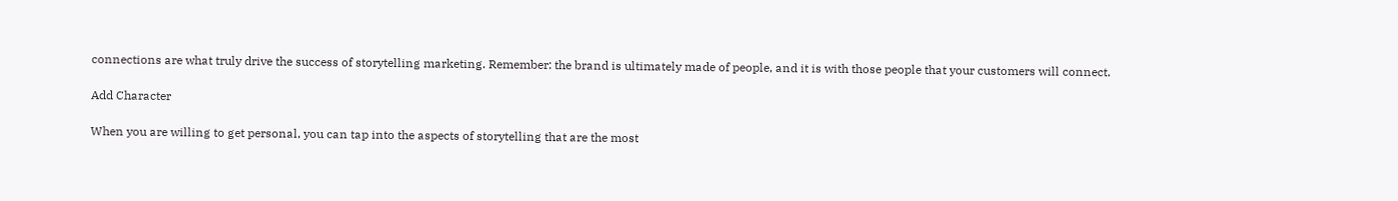connections are what truly drive the success of storytelling marketing. Remember: the brand is ultimately made of people, and it is with those people that your customers will connect.

Add Character

When you are willing to get personal, you can tap into the aspects of storytelling that are the most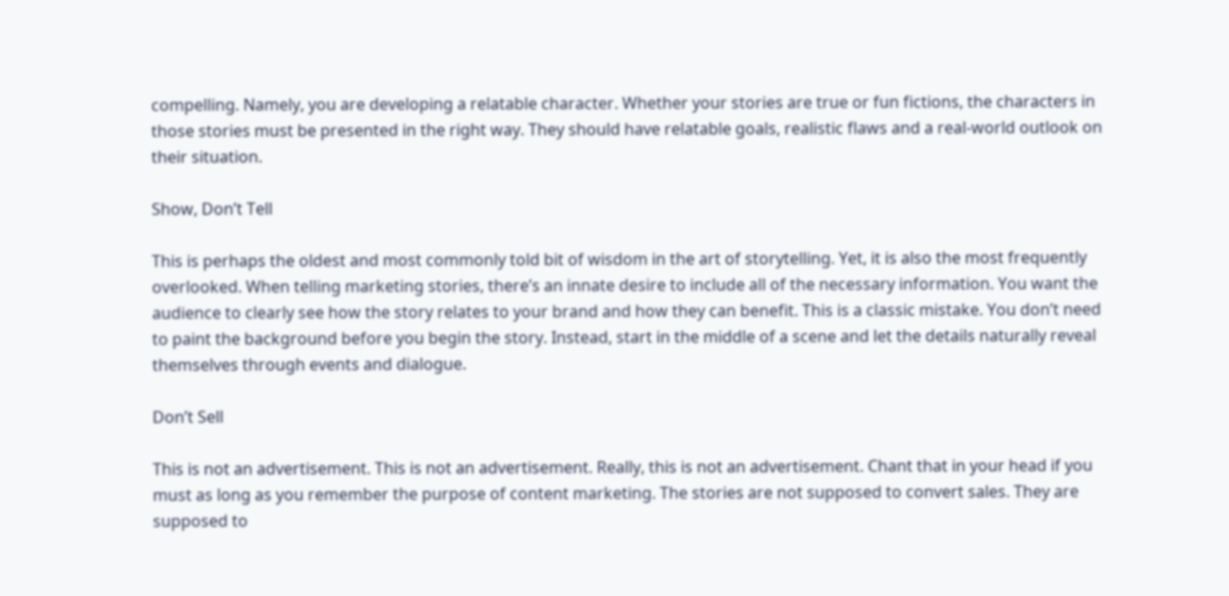compelling. Namely, you are developing a relatable character. Whether your stories are true or fun fictions, the characters in those stories must be presented in the right way. They should have relatable goals, realistic flaws and a real-world outlook on their situation.

Show, Don’t Tell

This is perhaps the oldest and most commonly told bit of wisdom in the art of storytelling. Yet, it is also the most frequently overlooked. When telling marketing stories, there’s an innate desire to include all of the necessary information. You want the audience to clearly see how the story relates to your brand and how they can benefit. This is a classic mistake. You don’t need to paint the background before you begin the story. Instead, start in the middle of a scene and let the details naturally reveal themselves through events and dialogue.

Don’t Sell

This is not an advertisement. This is not an advertisement. Really, this is not an advertisement. Chant that in your head if you must as long as you remember the purpose of content marketing. The stories are not supposed to convert sales. They are supposed to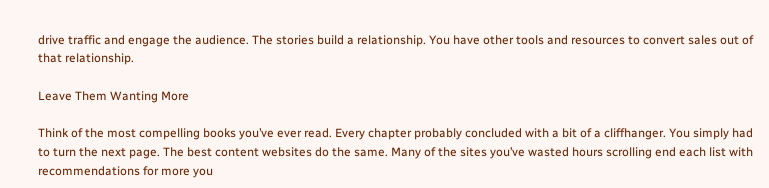drive traffic and engage the audience. The stories build a relationship. You have other tools and resources to convert sales out of that relationship.

Leave Them Wanting More

Think of the most compelling books you’ve ever read. Every chapter probably concluded with a bit of a cliffhanger. You simply had to turn the next page. The best content websites do the same. Many of the sites you’ve wasted hours scrolling end each list with recommendations for more you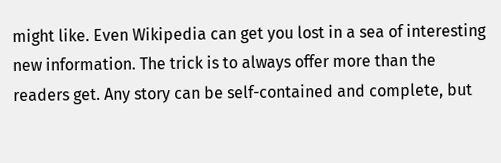might like. Even Wikipedia can get you lost in a sea of interesting new information. The trick is to always offer more than the readers get. Any story can be self-contained and complete, but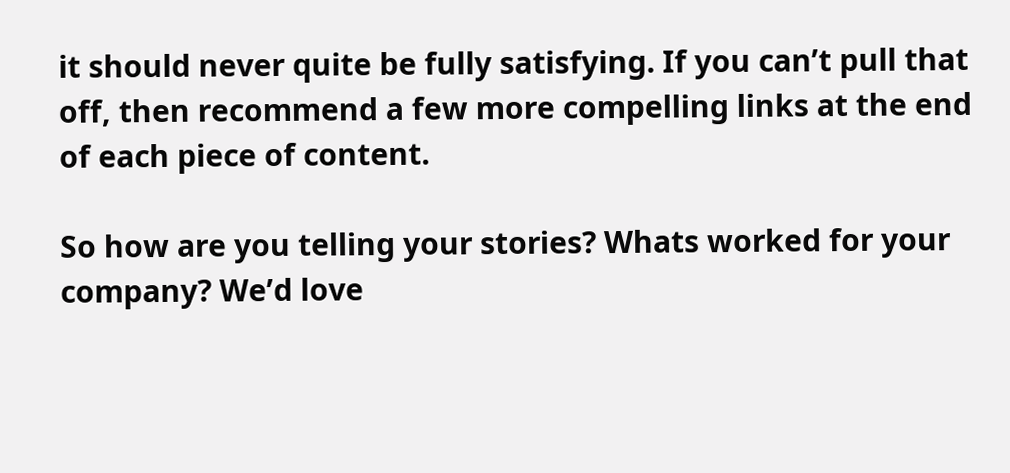it should never quite be fully satisfying. If you can’t pull that off, then recommend a few more compelling links at the end of each piece of content.

So how are you telling your stories? Whats worked for your company? We’d love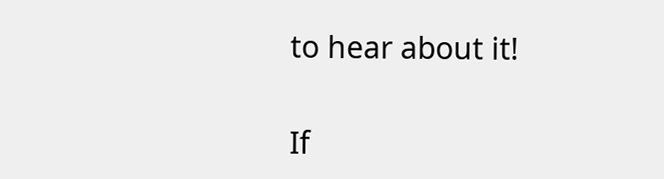to hear about it!

If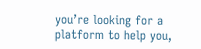you’re looking for a platform to help you,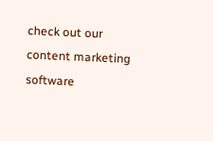check out our content marketing software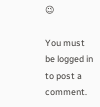😉

You must be logged in to post a comment.